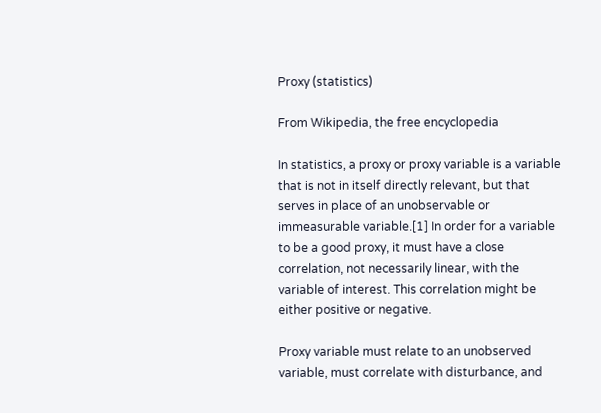Proxy (statistics)

From Wikipedia, the free encyclopedia

In statistics, a proxy or proxy variable is a variable that is not in itself directly relevant, but that serves in place of an unobservable or immeasurable variable.[1] In order for a variable to be a good proxy, it must have a close correlation, not necessarily linear, with the variable of interest. This correlation might be either positive or negative.

Proxy variable must relate to an unobserved variable, must correlate with disturbance, and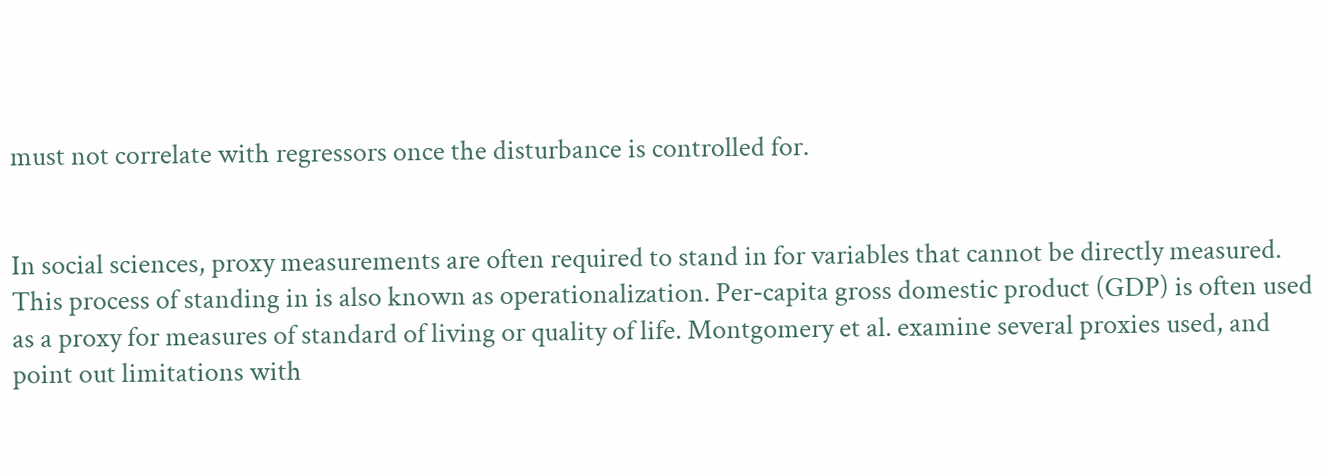must not correlate with regressors once the disturbance is controlled for.


In social sciences, proxy measurements are often required to stand in for variables that cannot be directly measured. This process of standing in is also known as operationalization. Per-capita gross domestic product (GDP) is often used as a proxy for measures of standard of living or quality of life. Montgomery et al. examine several proxies used, and point out limitations with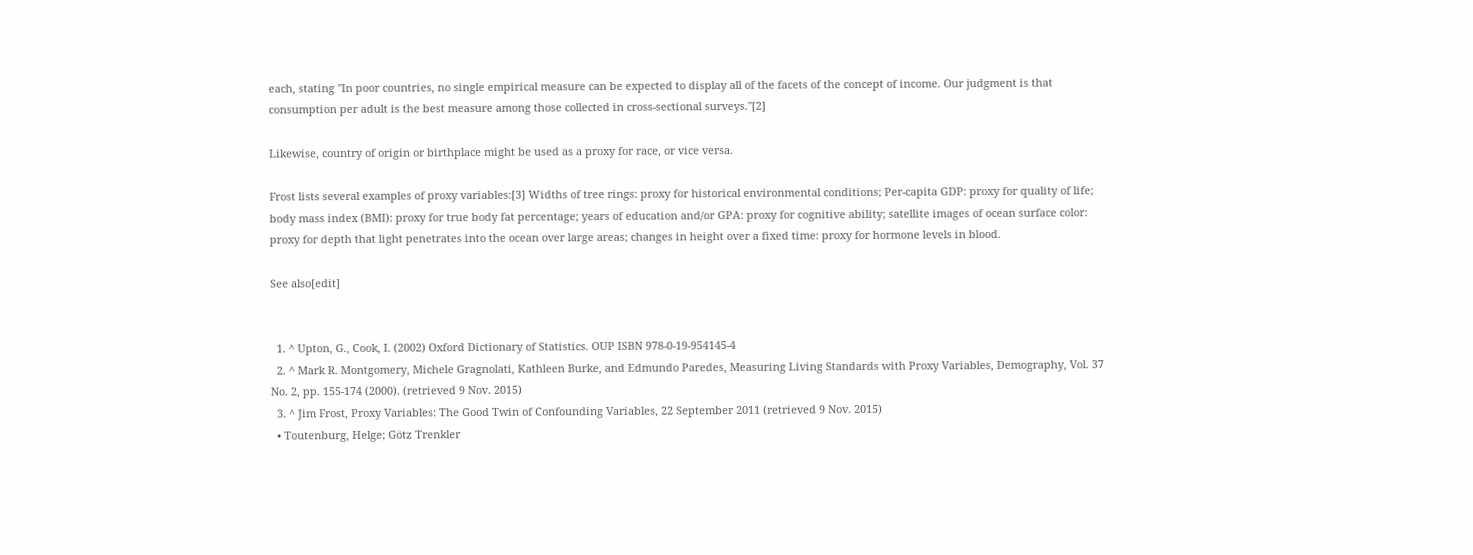each, stating "In poor countries, no single empirical measure can be expected to display all of the facets of the concept of income. Our judgment is that consumption per adult is the best measure among those collected in cross-sectional surveys."[2]

Likewise, country of origin or birthplace might be used as a proxy for race, or vice versa.

Frost lists several examples of proxy variables:[3] Widths of tree rings: proxy for historical environmental conditions; Per-capita GDP: proxy for quality of life; body mass index (BMI): proxy for true body fat percentage; years of education and/or GPA: proxy for cognitive ability; satellite images of ocean surface color: proxy for depth that light penetrates into the ocean over large areas; changes in height over a fixed time: proxy for hormone levels in blood.

See also[edit]


  1. ^ Upton, G., Cook, I. (2002) Oxford Dictionary of Statistics. OUP ISBN 978-0-19-954145-4
  2. ^ Mark R. Montgomery, Michele Gragnolati, Kathleen Burke, and Edmundo Paredes, Measuring Living Standards with Proxy Variables, Demography, Vol. 37 No. 2, pp. 155-174 (2000). (retrieved 9 Nov. 2015)
  3. ^ Jim Frost, Proxy Variables: The Good Twin of Confounding Variables, 22 September 2011 (retrieved 9 Nov. 2015)
  • Toutenburg, Helge; Götz Trenkler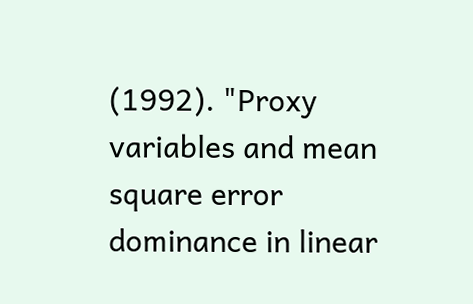(1992). "Proxy variables and mean square error dominance in linear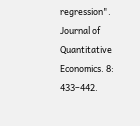regression". Journal of Quantitative Economics. 8: 433–442.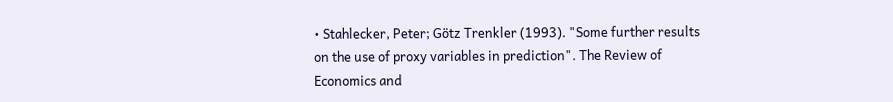• Stahlecker, Peter; Götz Trenkler (1993). "Some further results on the use of proxy variables in prediction". The Review of Economics and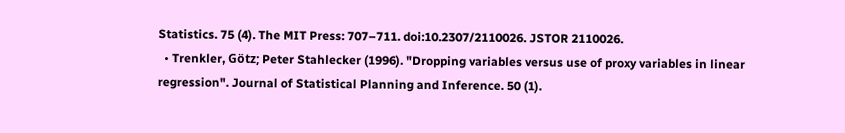Statistics. 75 (4). The MIT Press: 707–711. doi:10.2307/2110026. JSTOR 2110026.
  • Trenkler, Götz; Peter Stahlecker (1996). "Dropping variables versus use of proxy variables in linear regression". Journal of Statistical Planning and Inference. 50 (1).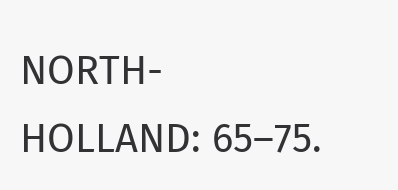NORTH-HOLLAND: 65–75.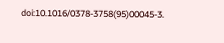doi:10.1016/0378-3758(95)00045-3.